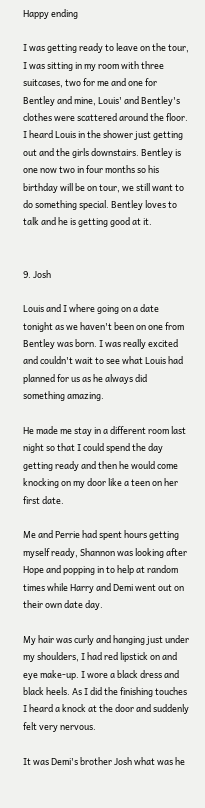Happy ending

I was getting ready to leave on the tour, I was sitting in my room with three suitcases, two for me and one for Bentley and mine, Louis' and Bentley's clothes were scattered around the floor. I heard Louis in the shower just getting out and the girls downstairs. Bentley is one now two in four months so his birthday will be on tour, we still want to do something special. Bentley loves to talk and he is getting good at it.


9. Josh

Louis and I where going on a date tonight as we haven't been on one from Bentley was born. I was really excited and couldn't wait to see what Louis had planned for us as he always did something amazing.

He made me stay in a different room last night so that I could spend the day getting ready and then he would come knocking on my door like a teen on her first date.

Me and Perrie had spent hours getting myself ready, Shannon was looking after Hope and popping in to help at random times while Harry and Demi went out on their own date day.

My hair was curly and hanging just under my shoulders, I had red lipstick on and eye make-up. I wore a black dress and black heels. As I did the finishing touches I heard a knock at the door and suddenly felt very nervous.

It was Demi's brother Josh what was he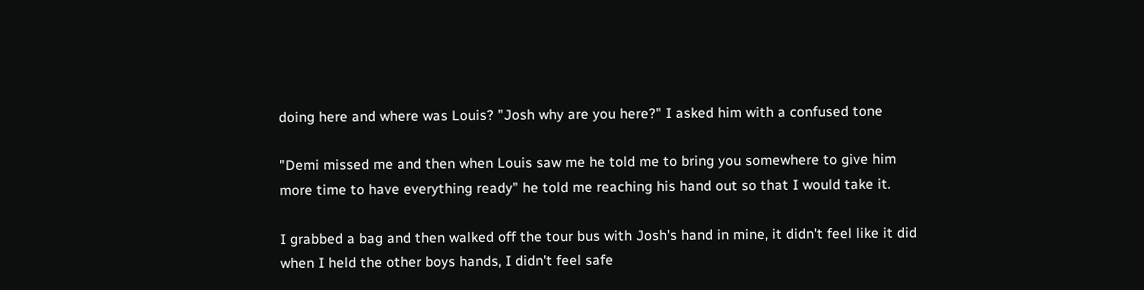doing here and where was Louis? "Josh why are you here?" I asked him with a confused tone

"Demi missed me and then when Louis saw me he told me to bring you somewhere to give him more time to have everything ready" he told me reaching his hand out so that I would take it.

I grabbed a bag and then walked off the tour bus with Josh's hand in mine, it didn't feel like it did when I held the other boys hands, I didn't feel safe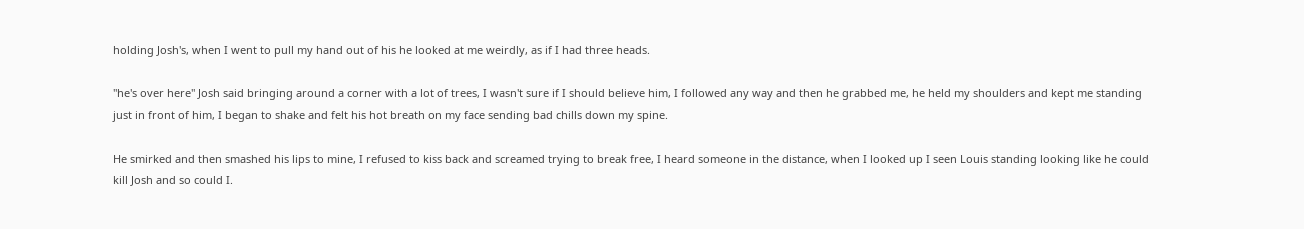holding Josh's, when I went to pull my hand out of his he looked at me weirdly, as if I had three heads.

"he's over here" Josh said bringing around a corner with a lot of trees, I wasn't sure if I should believe him, I followed any way and then he grabbed me, he held my shoulders and kept me standing just in front of him, I began to shake and felt his hot breath on my face sending bad chills down my spine.

He smirked and then smashed his lips to mine, I refused to kiss back and screamed trying to break free, I heard someone in the distance, when I looked up I seen Louis standing looking like he could kill Josh and so could I.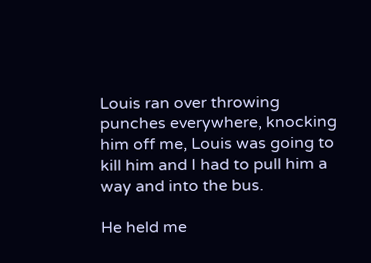Louis ran over throwing punches everywhere, knocking him off me, Louis was going to kill him and I had to pull him a way and into the bus.

He held me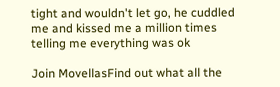tight and wouldn't let go, he cuddled me and kissed me a million times telling me everything was ok

Join MovellasFind out what all the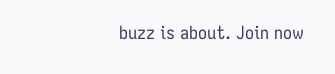buzz is about. Join now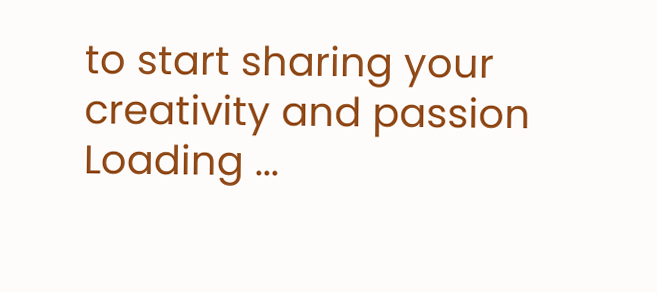to start sharing your creativity and passion
Loading ...